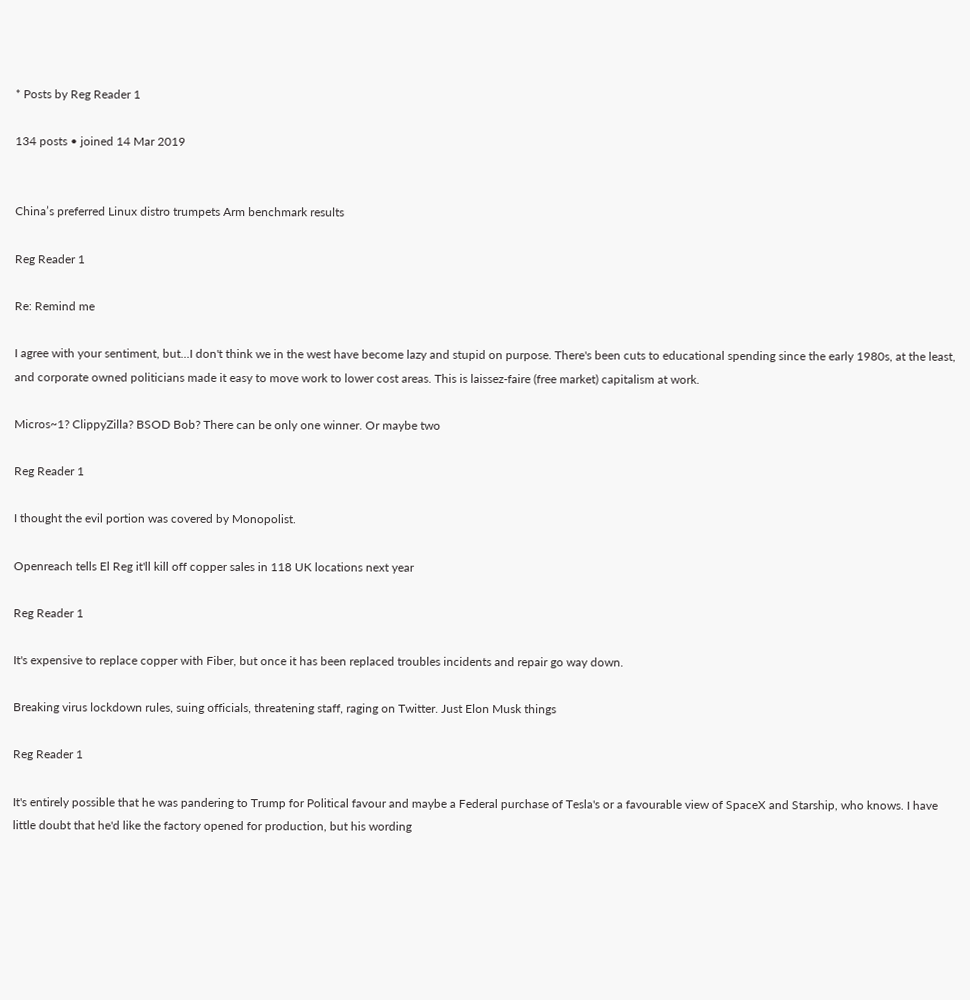* Posts by Reg Reader 1

134 posts • joined 14 Mar 2019


China’s preferred Linux distro trumpets Arm benchmark results

Reg Reader 1

Re: Remind me

I agree with your sentiment, but...I don't think we in the west have become lazy and stupid on purpose. There's been cuts to educational spending since the early 1980s, at the least, and corporate owned politicians made it easy to move work to lower cost areas. This is laissez-faire (free market) capitalism at work.

Micros~1? ClippyZilla? BSOD Bob? There can be only one winner. Or maybe two

Reg Reader 1

I thought the evil portion was covered by Monopolist.

Openreach tells El Reg it'll kill off copper sales in 118 UK locations next year

Reg Reader 1

It's expensive to replace copper with Fiber, but once it has been replaced troubles incidents and repair go way down.

Breaking virus lockdown rules, suing officials, threatening staff, raging on Twitter. Just Elon Musk things

Reg Reader 1

It's entirely possible that he was pandering to Trump for Political favour and maybe a Federal purchase of Tesla's or a favourable view of SpaceX and Starship, who knows. I have little doubt that he'd like the factory opened for production, but his wording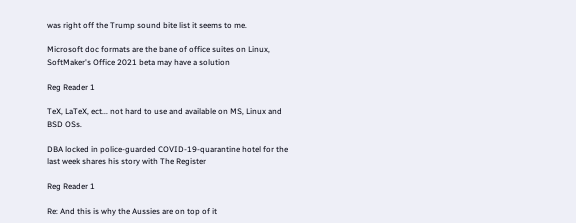was right off the Trump sound bite list it seems to me.

Microsoft doc formats are the bane of office suites on Linux, SoftMaker's Office 2021 beta may have a solution

Reg Reader 1

TeX, LaTeX, ect... not hard to use and available on MS, Linux and BSD OSs.

DBA locked in police-guarded COVID-19-quarantine hotel for the last week shares his story with The Register

Reg Reader 1

Re: And this is why the Aussies are on top of it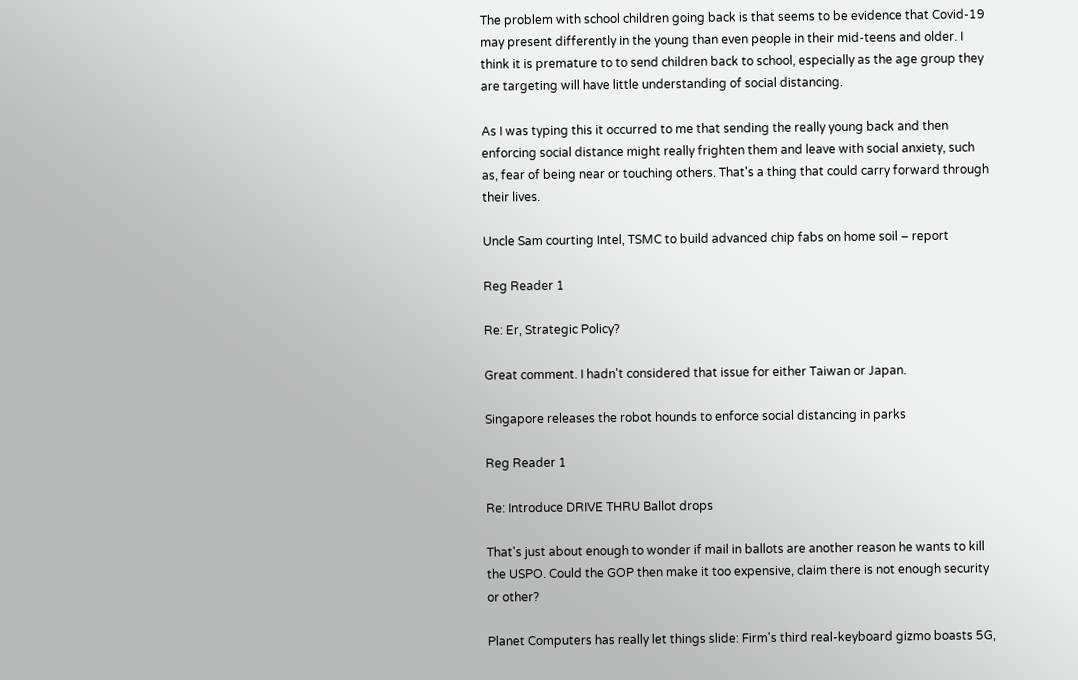The problem with school children going back is that seems to be evidence that Covid-19 may present differently in the young than even people in their mid-teens and older. I think it is premature to to send children back to school, especially as the age group they are targeting will have little understanding of social distancing.

As I was typing this it occurred to me that sending the really young back and then enforcing social distance might really frighten them and leave with social anxiety, such as, fear of being near or touching others. That's a thing that could carry forward through their lives.

Uncle Sam courting Intel, TSMC to build advanced chip fabs on home soil – report

Reg Reader 1

Re: Er, Strategic Policy?

Great comment. I hadn't considered that issue for either Taiwan or Japan.

Singapore releases the robot hounds to enforce social distancing in parks

Reg Reader 1

Re: Introduce DRIVE THRU Ballot drops

That's just about enough to wonder if mail in ballots are another reason he wants to kill the USPO. Could the GOP then make it too expensive, claim there is not enough security or other?

Planet Computers has really let things slide: Firm's third real-keyboard gizmo boasts 5G,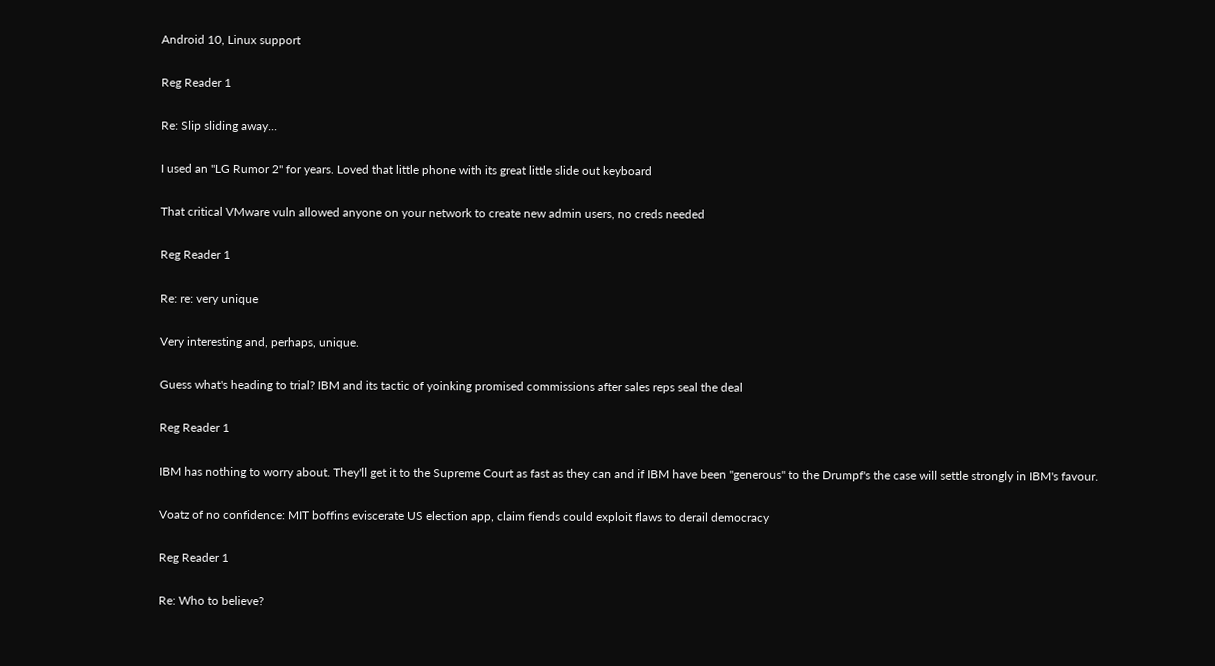Android 10, Linux support

Reg Reader 1

Re: Slip sliding away...

I used an "LG Rumor 2" for years. Loved that little phone with its great little slide out keyboard

That critical VMware vuln allowed anyone on your network to create new admin users, no creds needed

Reg Reader 1

Re: re: very unique

Very interesting and, perhaps, unique.

Guess what's heading to trial? IBM and its tactic of yoinking promised commissions after sales reps seal the deal

Reg Reader 1

IBM has nothing to worry about. They'll get it to the Supreme Court as fast as they can and if IBM have been "generous" to the Drumpf's the case will settle strongly in IBM's favour.

Voatz of no confidence: MIT boffins eviscerate US election app, claim fiends could exploit flaws to derail democracy

Reg Reader 1

Re: Who to believe?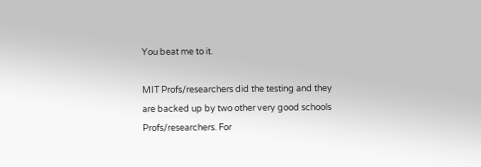You beat me to it.

MIT Profs/researchers did the testing and they are backed up by two other very good schools Profs/researchers. For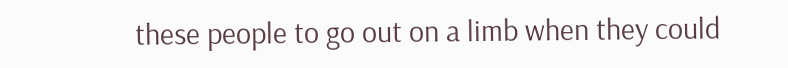these people to go out on a limb when they could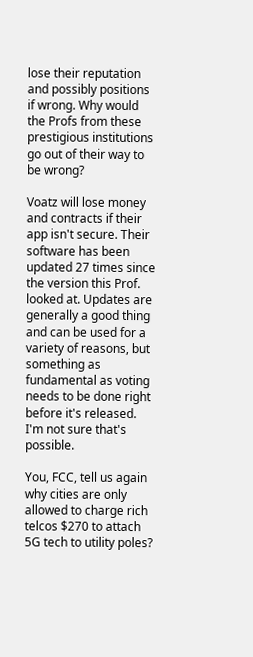lose their reputation and possibly positions if wrong. Why would the Profs from these prestigious institutions go out of their way to be wrong?

Voatz will lose money and contracts if their app isn't secure. Their software has been updated 27 times since the version this Prof. looked at. Updates are generally a good thing and can be used for a variety of reasons, but something as fundamental as voting needs to be done right before it's released. I'm not sure that's possible.

You, FCC, tell us again why cities are only allowed to charge rich telcos $270 to attach 5G tech to utility poles?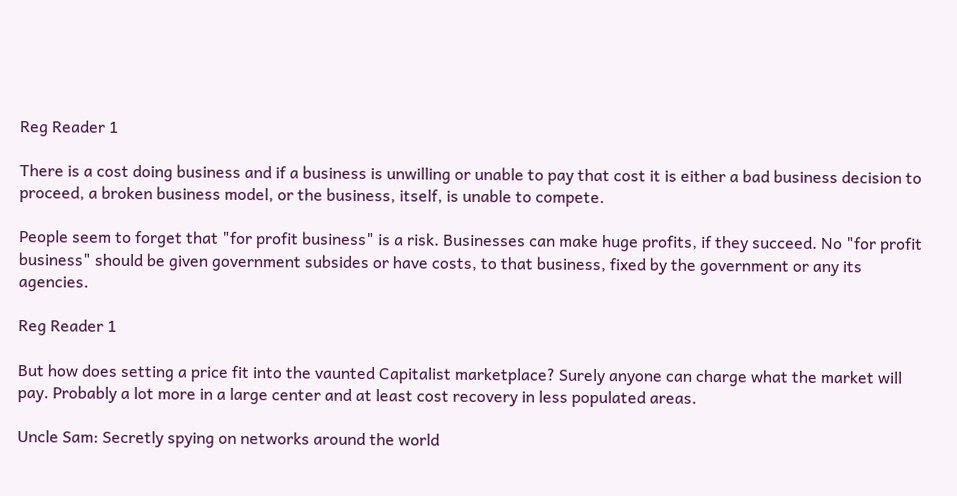Reg Reader 1

There is a cost doing business and if a business is unwilling or unable to pay that cost it is either a bad business decision to proceed, a broken business model, or the business, itself, is unable to compete.

People seem to forget that "for profit business" is a risk. Businesses can make huge profits, if they succeed. No "for profit business" should be given government subsides or have costs, to that business, fixed by the government or any its agencies.

Reg Reader 1

But how does setting a price fit into the vaunted Capitalist marketplace? Surely anyone can charge what the market will pay. Probably a lot more in a large center and at least cost recovery in less populated areas.

Uncle Sam: Secretly spying on networks around the world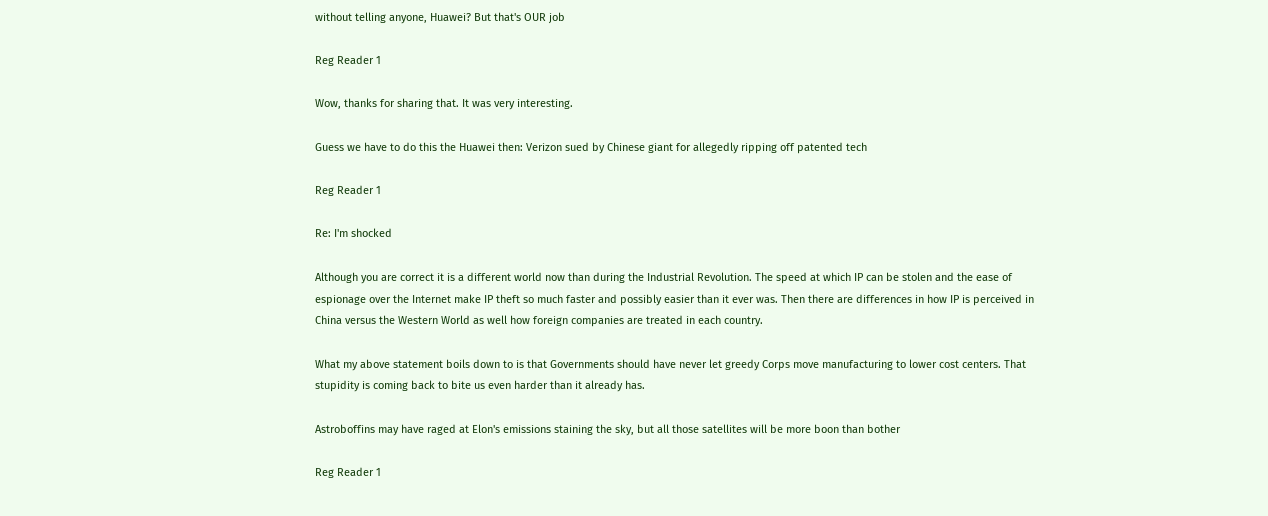without telling anyone, Huawei? But that's OUR job

Reg Reader 1

Wow, thanks for sharing that. It was very interesting.

Guess we have to do this the Huawei then: Verizon sued by Chinese giant for allegedly ripping off patented tech

Reg Reader 1

Re: I'm shocked

Although you are correct it is a different world now than during the Industrial Revolution. The speed at which IP can be stolen and the ease of espionage over the Internet make IP theft so much faster and possibly easier than it ever was. Then there are differences in how IP is perceived in China versus the Western World as well how foreign companies are treated in each country.

What my above statement boils down to is that Governments should have never let greedy Corps move manufacturing to lower cost centers. That stupidity is coming back to bite us even harder than it already has.

Astroboffins may have raged at Elon's emissions staining the sky, but all those satellites will be more boon than bother

Reg Reader 1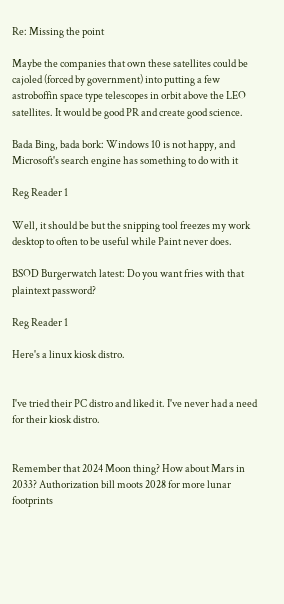Re: Missing the point

Maybe the companies that own these satellites could be cajoled (forced by government) into putting a few astroboffin space type telescopes in orbit above the LEO satellites. It would be good PR and create good science.

Bada Bing, bada bork: Windows 10 is not happy, and Microsoft's search engine has something to do with it

Reg Reader 1

Well, it should be but the snipping tool freezes my work desktop to often to be useful while Paint never does.

BSOD Burgerwatch latest: Do you want fries with that plaintext password?

Reg Reader 1

Here's a linux kiosk distro.


I've tried their PC distro and liked it. I've never had a need for their kiosk distro.


Remember that 2024 Moon thing? How about Mars in 2033? Authorization bill moots 2028 for more lunar footprints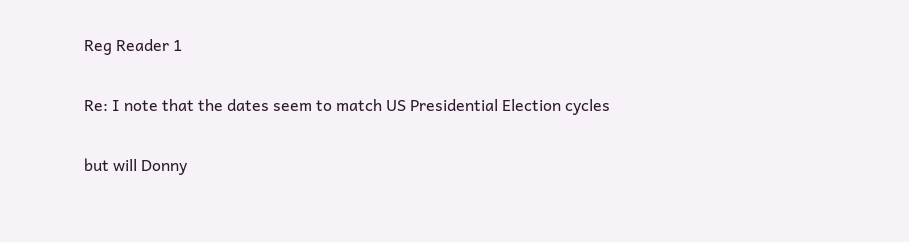Reg Reader 1

Re: I note that the dates seem to match US Presidential Election cycles

but will Donny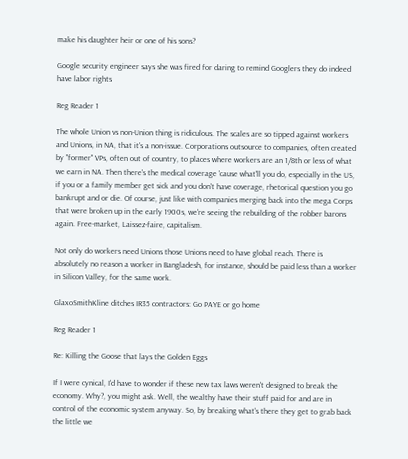make his daughter heir or one of his sons?

Google security engineer says she was fired for daring to remind Googlers they do indeed have labor rights

Reg Reader 1

The whole Union vs non-Union thing is ridiculous. The scales are so tipped against workers and Unions, in NA, that it's a non-issue. Corporations outsource to companies, often created by "former" VPs, often out of country, to places where workers are an 1/8th or less of what we earn in NA. Then there's the medical coverage 'cause what'll you do, especially in the US, if you or a family member get sick and you don't have coverage, rhetorical question you go bankrupt and or die. Of course, just like with companies merging back into the mega Corps that were broken up in the early 1900s, we're seeing the rebuilding of the robber barons again. Free-market, Laissez-faire, capitalism.

Not only do workers need Unions those Unions need to have global reach. There is absolutely no reason a worker in Bangladesh, for instance, should be paid less than a worker in Silicon Valley, for the same work.

GlaxoSmithKline ditches IR35 contractors: Go PAYE or go home

Reg Reader 1

Re: Killing the Goose that lays the Golden Eggs

If I were cynical, I'd have to wonder if these new tax laws weren't designed to break the economy. Why?, you might ask. Well, the wealthy have their stuff paid for and are in control of the economic system anyway. So, by breaking what's there they get to grab back the little we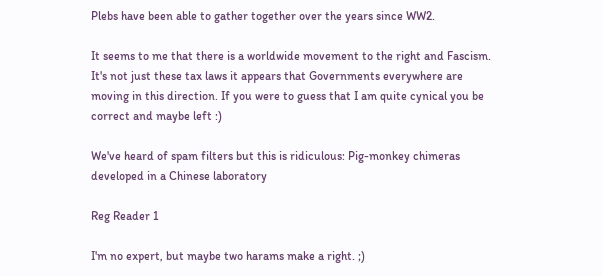Plebs have been able to gather together over the years since WW2.

It seems to me that there is a worldwide movement to the right and Fascism. It's not just these tax laws it appears that Governments everywhere are moving in this direction. If you were to guess that I am quite cynical you be correct and maybe left :)

We've heard of spam filters but this is ridiculous: Pig-monkey chimeras developed in a Chinese laboratory

Reg Reader 1

I'm no expert, but maybe two harams make a right. ;)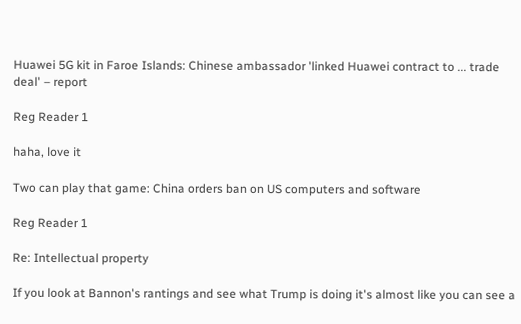Huawei 5G kit in Faroe Islands: Chinese ambassador 'linked Huawei contract to ... trade deal' – report

Reg Reader 1

haha, love it

Two can play that game: China orders ban on US computers and software

Reg Reader 1

Re: Intellectual property

If you look at Bannon's rantings and see what Trump is doing it's almost like you can see a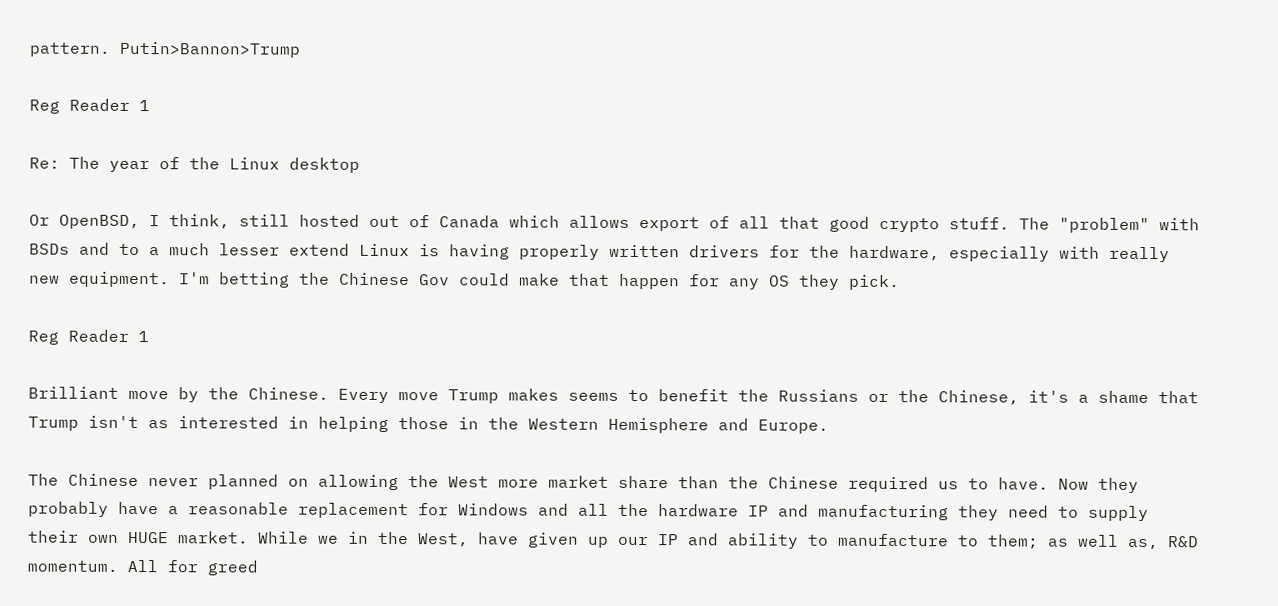pattern. Putin>Bannon>Trump

Reg Reader 1

Re: The year of the Linux desktop

Or OpenBSD, I think, still hosted out of Canada which allows export of all that good crypto stuff. The "problem" with BSDs and to a much lesser extend Linux is having properly written drivers for the hardware, especially with really new equipment. I'm betting the Chinese Gov could make that happen for any OS they pick.

Reg Reader 1

Brilliant move by the Chinese. Every move Trump makes seems to benefit the Russians or the Chinese, it's a shame that Trump isn't as interested in helping those in the Western Hemisphere and Europe.

The Chinese never planned on allowing the West more market share than the Chinese required us to have. Now they probably have a reasonable replacement for Windows and all the hardware IP and manufacturing they need to supply their own HUGE market. While we in the West, have given up our IP and ability to manufacture to them; as well as, R&D momentum. All for greed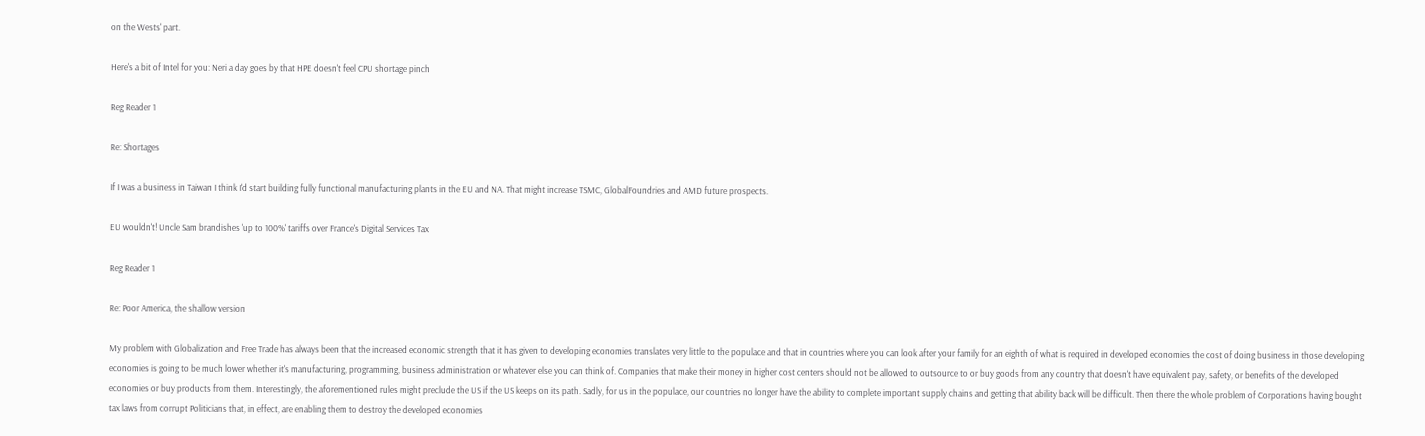on the Wests' part.

Here's a bit of Intel for you: Neri a day goes by that HPE doesn't feel CPU shortage pinch

Reg Reader 1

Re: Shortages

If I was a business in Taiwan I think I'd start building fully functional manufacturing plants in the EU and NA. That might increase TSMC, GlobalFoundries and AMD future prospects.

EU wouldn't! Uncle Sam brandishes 'up to 100%' tariffs over France's Digital Services Tax

Reg Reader 1

Re: Poor America, the shallow version

My problem with Globalization and Free Trade has always been that the increased economic strength that it has given to developing economies translates very little to the populace and that in countries where you can look after your family for an eighth of what is required in developed economies the cost of doing business in those developing economies is going to be much lower whether it's manufacturing, programming, business administration or whatever else you can think of. Companies that make their money in higher cost centers should not be allowed to outsource to or buy goods from any country that doesn't have equivalent pay, safety, or benefits of the developed economies or buy products from them. Interestingly, the aforementioned rules might preclude the US if the US keeps on its path. Sadly, for us in the populace, our countries no longer have the ability to complete important supply chains and getting that ability back will be difficult. Then there the whole problem of Corporations having bought tax laws from corrupt Politicians that, in effect, are enabling them to destroy the developed economies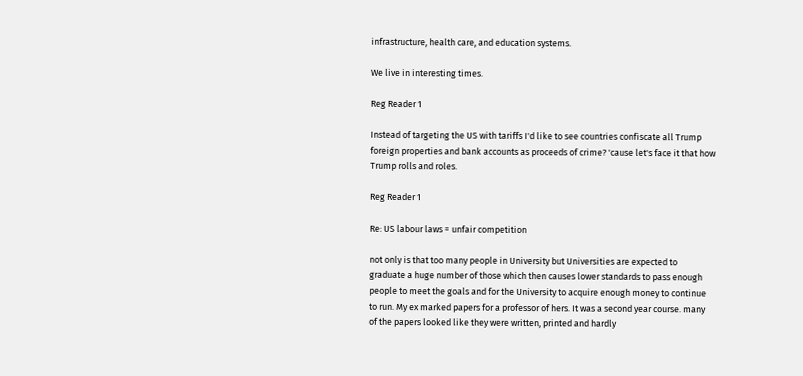infrastructure, health care, and education systems.

We live in interesting times.

Reg Reader 1

Instead of targeting the US with tariffs I'd like to see countries confiscate all Trump foreign properties and bank accounts as proceeds of crime? 'cause let's face it that how Trump rolls and roles.

Reg Reader 1

Re: US labour laws = unfair competition

not only is that too many people in University but Universities are expected to graduate a huge number of those which then causes lower standards to pass enough people to meet the goals and for the University to acquire enough money to continue to run. My ex marked papers for a professor of hers. It was a second year course. many of the papers looked like they were written, printed and hardly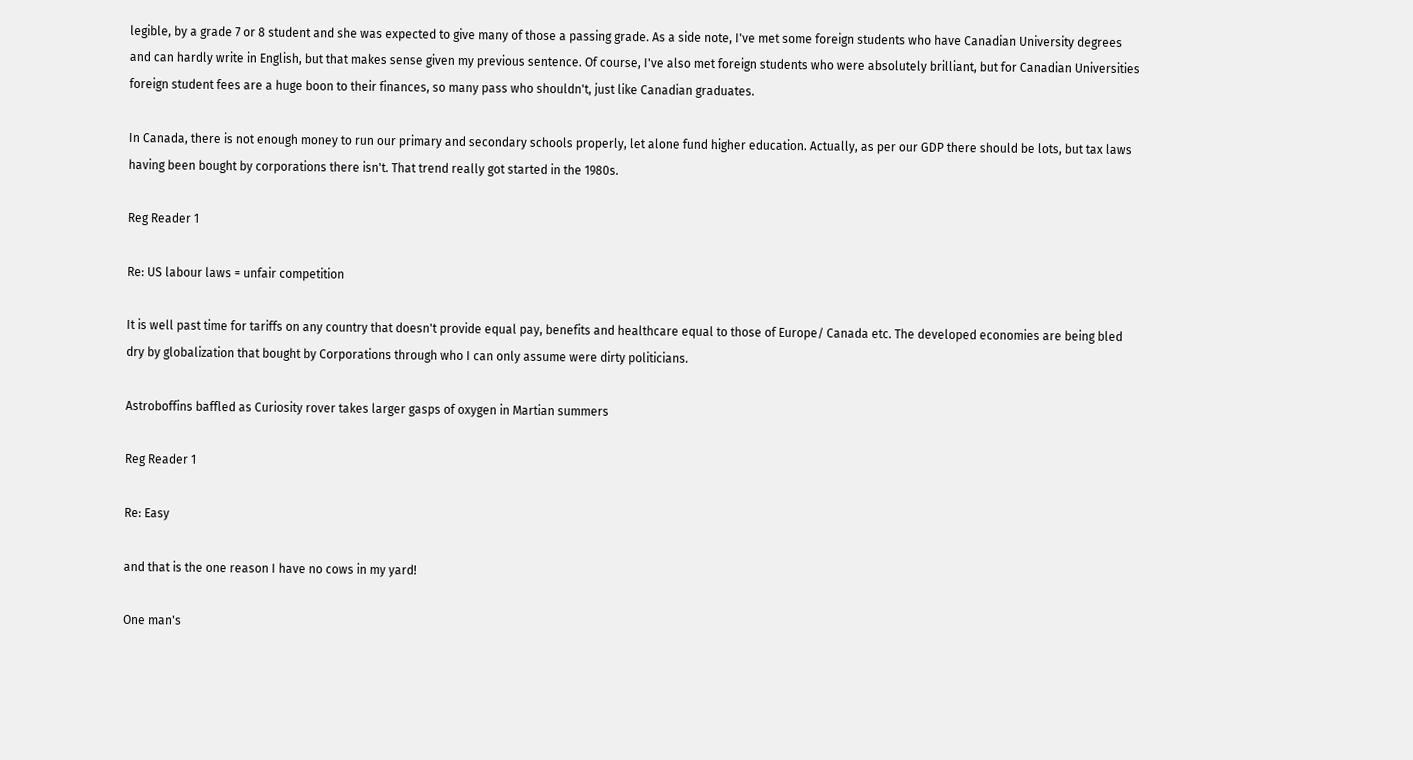legible, by a grade 7 or 8 student and she was expected to give many of those a passing grade. As a side note, I've met some foreign students who have Canadian University degrees and can hardly write in English, but that makes sense given my previous sentence. Of course, I've also met foreign students who were absolutely brilliant, but for Canadian Universities foreign student fees are a huge boon to their finances, so many pass who shouldn't, just like Canadian graduates.

In Canada, there is not enough money to run our primary and secondary schools properly, let alone fund higher education. Actually, as per our GDP there should be lots, but tax laws having been bought by corporations there isn't. That trend really got started in the 1980s.

Reg Reader 1

Re: US labour laws = unfair competition

It is well past time for tariffs on any country that doesn't provide equal pay, benefits and healthcare equal to those of Europe/ Canada etc. The developed economies are being bled dry by globalization that bought by Corporations through who I can only assume were dirty politicians.

Astroboffins baffled as Curiosity rover takes larger gasps of oxygen in Martian summers

Reg Reader 1

Re: Easy

and that is the one reason I have no cows in my yard!

One man's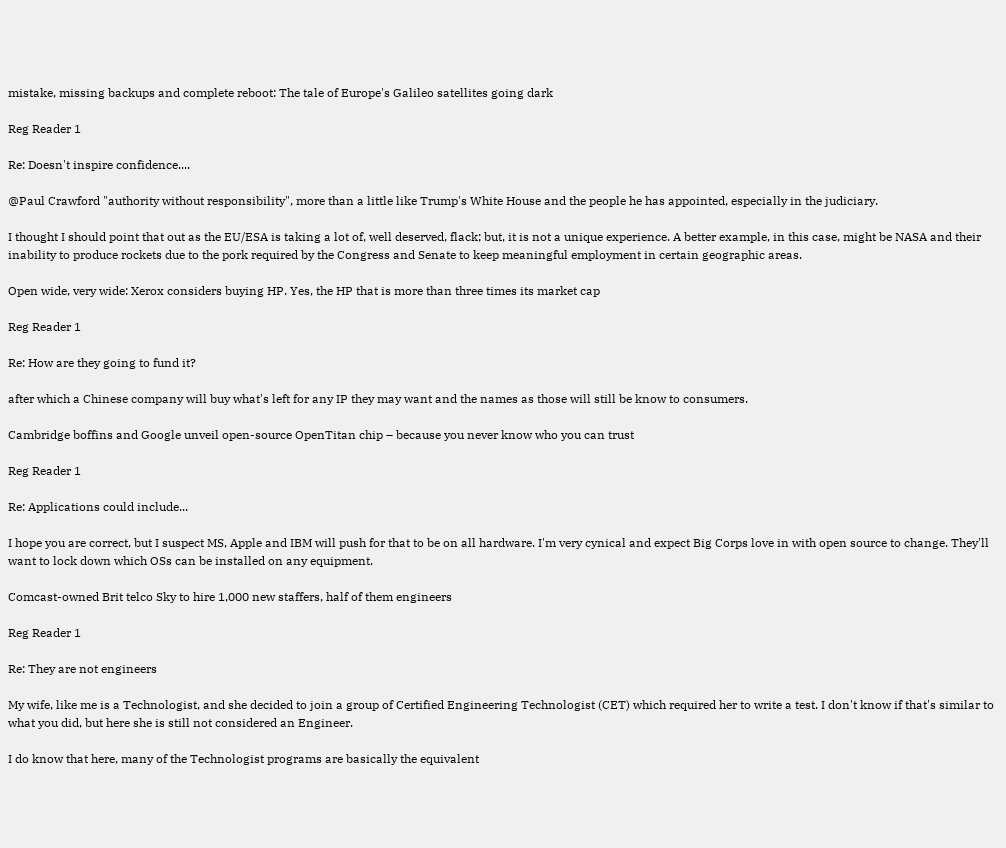mistake, missing backups and complete reboot: The tale of Europe's Galileo satellites going dark

Reg Reader 1

Re: Doesn't inspire confidence....

@Paul Crawford "authority without responsibility", more than a little like Trump's White House and the people he has appointed, especially in the judiciary.

I thought I should point that out as the EU/ESA is taking a lot of, well deserved, flack; but, it is not a unique experience. A better example, in this case, might be NASA and their inability to produce rockets due to the pork required by the Congress and Senate to keep meaningful employment in certain geographic areas.

Open wide, very wide: Xerox considers buying HP. Yes, the HP that is more than three times its market cap

Reg Reader 1

Re: How are they going to fund it?

after which a Chinese company will buy what's left for any IP they may want and the names as those will still be know to consumers.

Cambridge boffins and Google unveil open-source OpenTitan chip – because you never know who you can trust

Reg Reader 1

Re: Applications could include...

I hope you are correct, but I suspect MS, Apple and IBM will push for that to be on all hardware. I'm very cynical and expect Big Corps love in with open source to change. They'll want to lock down which OSs can be installed on any equipment.

Comcast-owned Brit telco Sky to hire 1,000 new staffers, half of them engineers

Reg Reader 1

Re: They are not engineers

My wife, like me is a Technologist, and she decided to join a group of Certified Engineering Technologist (CET) which required her to write a test. I don't know if that's similar to what you did, but here she is still not considered an Engineer.

I do know that here, many of the Technologist programs are basically the equivalent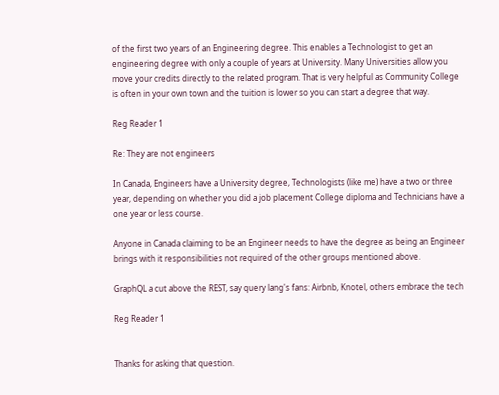of the first two years of an Engineering degree. This enables a Technologist to get an engineering degree with only a couple of years at University. Many Universities allow you move your credits directly to the related program. That is very helpful as Community College is often in your own town and the tuition is lower so you can start a degree that way.

Reg Reader 1

Re: They are not engineers

In Canada, Engineers have a University degree, Technologists (like me) have a two or three year, depending on whether you did a job placement College diploma and Technicians have a one year or less course.

Anyone in Canada claiming to be an Engineer needs to have the degree as being an Engineer brings with it responsibilities not required of the other groups mentioned above.

GraphQL a cut above the REST, say query lang's fans: Airbnb, Knotel, others embrace the tech

Reg Reader 1


Thanks for asking that question.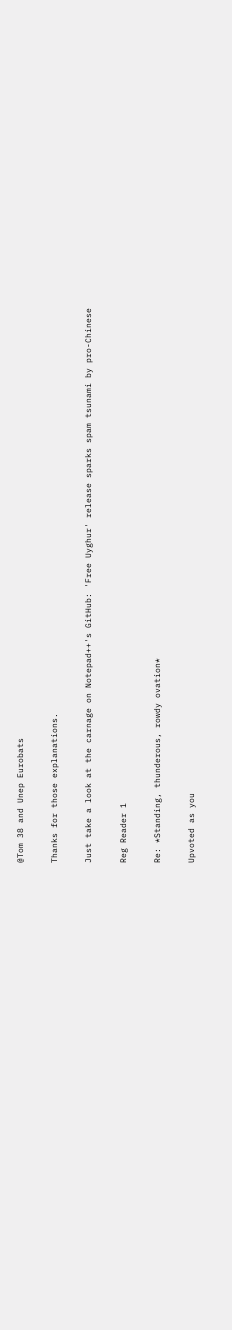@Tom 38 and Unep Eurobats

Thanks for those explanations.

Just take a look at the carnage on Notepad++'s GitHub: 'Free Uyghur' release sparks spam tsunami by pro-Chinese

Reg Reader 1

Re: *Standing, thunderous, rowdy ovation*

Upvoted as you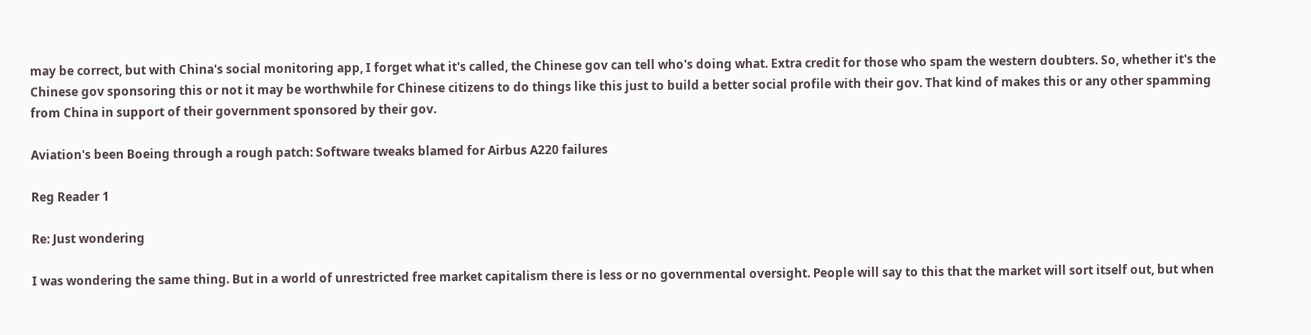may be correct, but with China's social monitoring app, I forget what it's called, the Chinese gov can tell who's doing what. Extra credit for those who spam the western doubters. So, whether it's the Chinese gov sponsoring this or not it may be worthwhile for Chinese citizens to do things like this just to build a better social profile with their gov. That kind of makes this or any other spamming from China in support of their government sponsored by their gov.

Aviation's been Boeing through a rough patch: Software tweaks blamed for Airbus A220 failures

Reg Reader 1

Re: Just wondering

I was wondering the same thing. But in a world of unrestricted free market capitalism there is less or no governmental oversight. People will say to this that the market will sort itself out, but when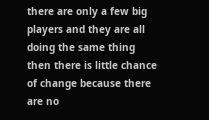there are only a few big players and they are all doing the same thing then there is little chance of change because there are no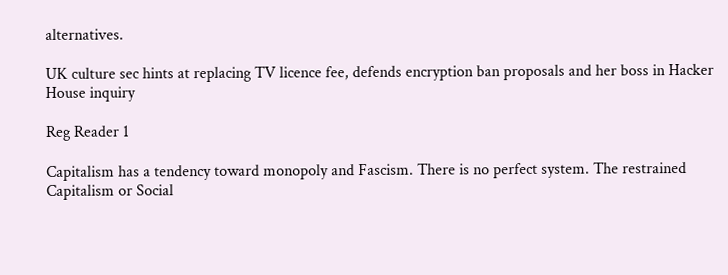alternatives.

UK culture sec hints at replacing TV licence fee, defends encryption ban proposals and her boss in Hacker House inquiry

Reg Reader 1

Capitalism has a tendency toward monopoly and Fascism. There is no perfect system. The restrained Capitalism or Social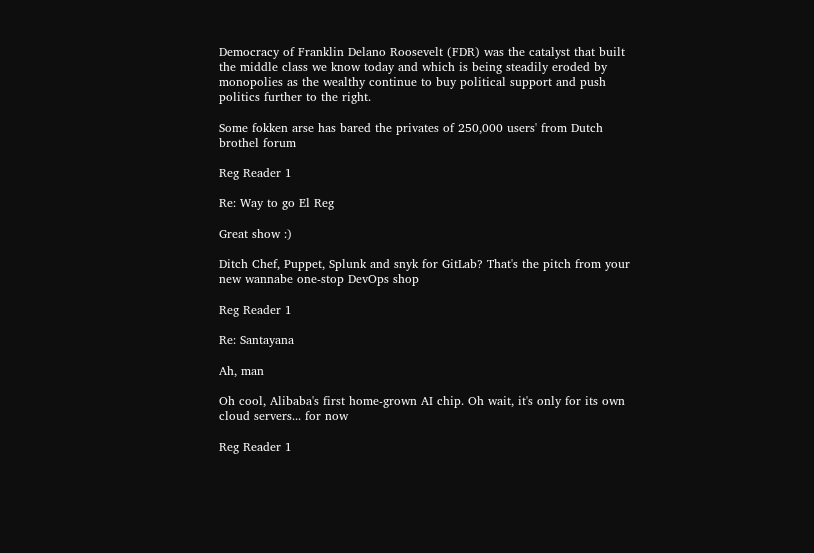Democracy of Franklin Delano Roosevelt (FDR) was the catalyst that built the middle class we know today and which is being steadily eroded by monopolies as the wealthy continue to buy political support and push politics further to the right.

Some fokken arse has bared the privates of 250,000 users' from Dutch brothel forum

Reg Reader 1

Re: Way to go El Reg

Great show :)

Ditch Chef, Puppet, Splunk and snyk for GitLab? That's the pitch from your new wannabe one-stop DevOps shop

Reg Reader 1

Re: Santayana

Ah, man

Oh cool, Alibaba's first home-grown AI chip. Oh wait, it's only for its own cloud servers... for now

Reg Reader 1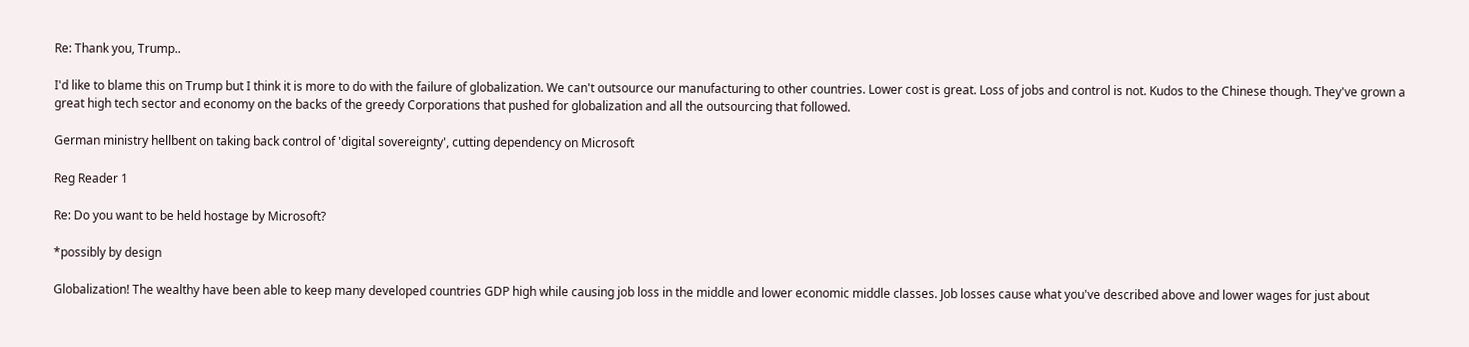Re: Thank you, Trump..

I'd like to blame this on Trump but I think it is more to do with the failure of globalization. We can't outsource our manufacturing to other countries. Lower cost is great. Loss of jobs and control is not. Kudos to the Chinese though. They've grown a great high tech sector and economy on the backs of the greedy Corporations that pushed for globalization and all the outsourcing that followed.

German ministry hellbent on taking back control of 'digital sovereignty', cutting dependency on Microsoft

Reg Reader 1

Re: Do you want to be held hostage by Microsoft?

*possibly by design

Globalization! The wealthy have been able to keep many developed countries GDP high while causing job loss in the middle and lower economic middle classes. Job losses cause what you've described above and lower wages for just about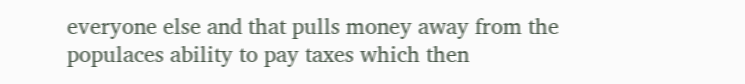everyone else and that pulls money away from the populaces ability to pay taxes which then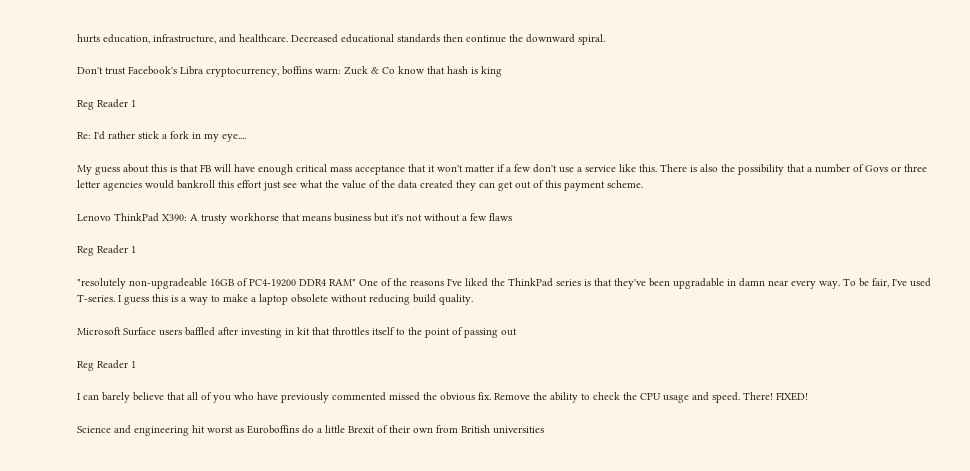hurts education, infrastructure, and healthcare. Decreased educational standards then continue the downward spiral.

Don't trust Facebook's Libra cryptocurrency, boffins warn: Zuck & Co know that hash is king

Reg Reader 1

Re: I'd rather stick a fork in my eye....

My guess about this is that FB will have enough critical mass acceptance that it won't matter if a few don't use a service like this. There is also the possibility that a number of Govs or three letter agencies would bankroll this effort just see what the value of the data created they can get out of this payment scheme.

Lenovo ThinkPad X390: A trusty workhorse that means business but it's not without a few flaws

Reg Reader 1

"resolutely non-upgradeable 16GB of PC4-19200 DDR4 RAM" One of the reasons I've liked the ThinkPad series is that they've been upgradable in damn near every way. To be fair, I've used T-series. I guess this is a way to make a laptop obsolete without reducing build quality.

Microsoft Surface users baffled after investing in kit that throttles itself to the point of passing out

Reg Reader 1

I can barely believe that all of you who have previously commented missed the obvious fix. Remove the ability to check the CPU usage and speed. There! FIXED!

Science and engineering hit worst as Euroboffins do a little Brexit of their own from British universities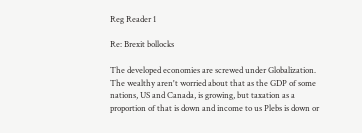Reg Reader 1

Re: Brexit bollocks

The developed economies are screwed under Globalization. The wealthy aren't worried about that as the GDP of some nations, US and Canada, is growing, but taxation as a proportion of that is down and income to us Plebs is down or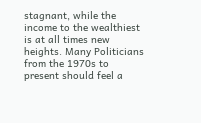stagnant, while the income to the wealthiest is at all times new heights. Many Politicians from the 1970s to present should feel a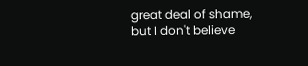great deal of shame, but I don't believe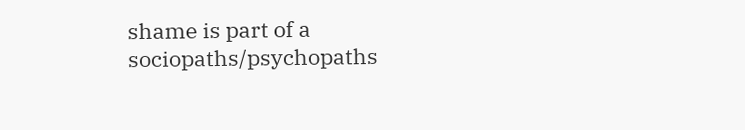shame is part of a sociopaths/psychopaths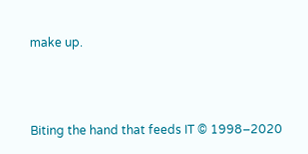make up.



Biting the hand that feeds IT © 1998–2020